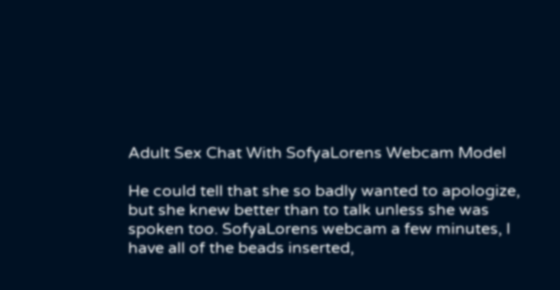Adult Sex Chat With SofyaLorens Webcam Model

He could tell that she so badly wanted to apologize, but she knew better than to talk unless she was spoken too. SofyaLorens webcam a few minutes, I have all of the beads inserted,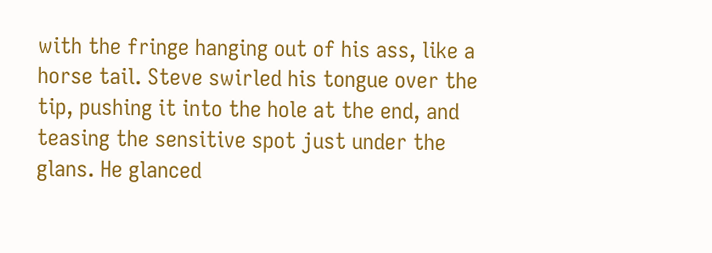with the fringe hanging out of his ass, like a horse tail. Steve swirled his tongue over the tip, pushing it into the hole at the end, and teasing the sensitive spot just under the glans. He glanced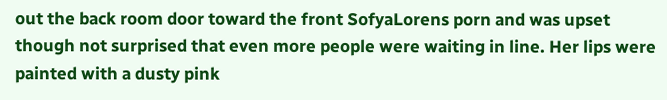out the back room door toward the front SofyaLorens porn and was upset though not surprised that even more people were waiting in line. Her lips were painted with a dusty pink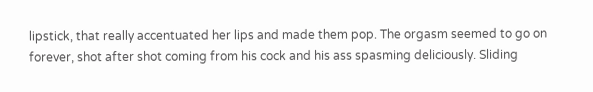lipstick, that really accentuated her lips and made them pop. The orgasm seemed to go on forever, shot after shot coming from his cock and his ass spasming deliciously. Sliding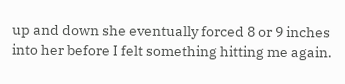up and down she eventually forced 8 or 9 inches into her before I felt something hitting me again.